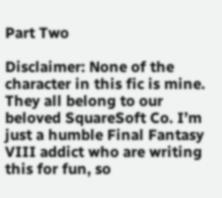Part Two

Disclaimer: None of the character in this fic is mine. They all belong to our beloved SquareSoft Co. I’m just a humble Final Fantasy VIII addict who are writing this for fun, so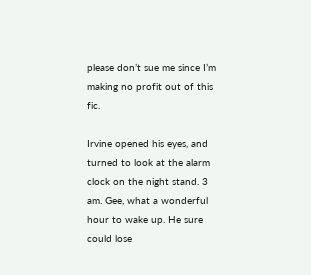please don’t sue me since I’m making no profit out of this fic.

Irvine opened his eyes, and turned to look at the alarm clock on the night stand. 3 am. Gee, what a wonderful hour to wake up. He sure could lose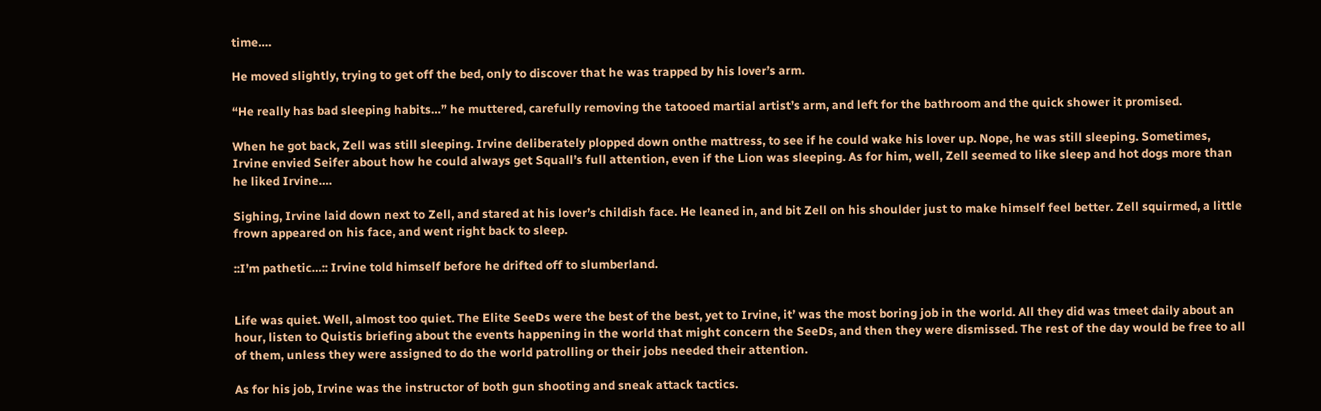time….

He moved slightly, trying to get off the bed, only to discover that he was trapped by his lover’s arm.

“He really has bad sleeping habits…” he muttered, carefully removing the tatooed martial artist’s arm, and left for the bathroom and the quick shower it promised.

When he got back, Zell was still sleeping. Irvine deliberately plopped down onthe mattress, to see if he could wake his lover up. Nope, he was still sleeping. Sometimes, Irvine envied Seifer about how he could always get Squall’s full attention, even if the Lion was sleeping. As for him, well, Zell seemed to like sleep and hot dogs more than he liked Irvine….

Sighing, Irvine laid down next to Zell, and stared at his lover’s childish face. He leaned in, and bit Zell on his shoulder just to make himself feel better. Zell squirmed, a little frown appeared on his face, and went right back to sleep.

::I’m pathetic…:: Irvine told himself before he drifted off to slumberland.


Life was quiet. Well, almost too quiet. The Elite SeeDs were the best of the best, yet to Irvine, it’ was the most boring job in the world. All they did was tmeet daily about an hour, listen to Quistis briefing about the events happening in the world that might concern the SeeDs, and then they were dismissed. The rest of the day would be free to all of them, unless they were assigned to do the world patrolling or their jobs needed their attention.

As for his job, Irvine was the instructor of both gun shooting and sneak attack tactics.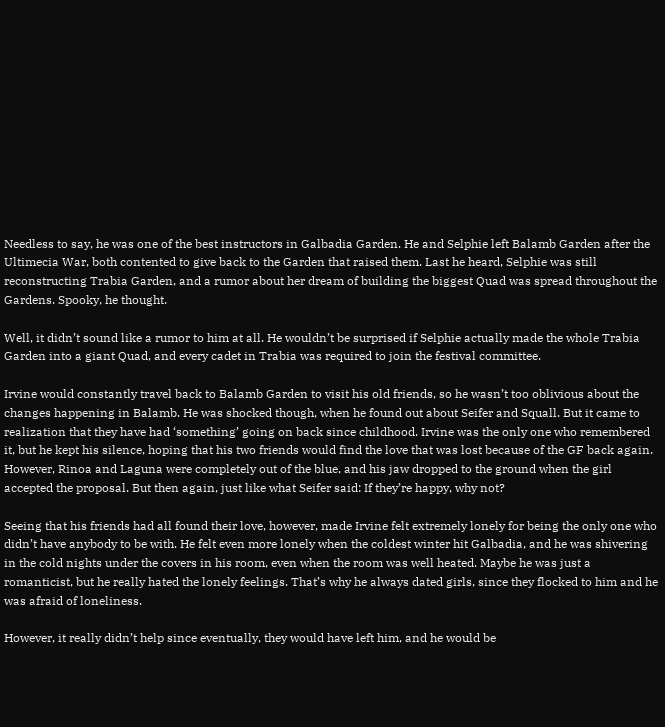Needless to say, he was one of the best instructors in Galbadia Garden. He and Selphie left Balamb Garden after the Ultimecia War, both contented to give back to the Garden that raised them. Last he heard, Selphie was still reconstructing Trabia Garden, and a rumor about her dream of building the biggest Quad was spread throughout the Gardens. Spooky, he thought.

Well, it didn’t sound like a rumor to him at all. He wouldn’t be surprised if Selphie actually made the whole Trabia Garden into a giant Quad, and every cadet in Trabia was required to join the festival committee.

Irvine would constantly travel back to Balamb Garden to visit his old friends, so he wasn’t too oblivious about the changes happening in Balamb. He was shocked though, when he found out about Seifer and Squall. But it came to realization that they have had ‘something’ going on back since childhood. Irvine was the only one who remembered it, but he kept his silence, hoping that his two friends would find the love that was lost because of the GF back again. However, Rinoa and Laguna were completely out of the blue, and his jaw dropped to the ground when the girl accepted the proposal. But then again, just like what Seifer said: If they’re happy, why not?

Seeing that his friends had all found their love, however, made Irvine felt extremely lonely for being the only one who didn’t have anybody to be with. He felt even more lonely when the coldest winter hit Galbadia, and he was shivering in the cold nights under the covers in his room, even when the room was well heated. Maybe he was just a romanticist, but he really hated the lonely feelings. That’s why he always dated girls, since they flocked to him and he was afraid of loneliness.

However, it really didn’t help since eventually, they would have left him, and he would be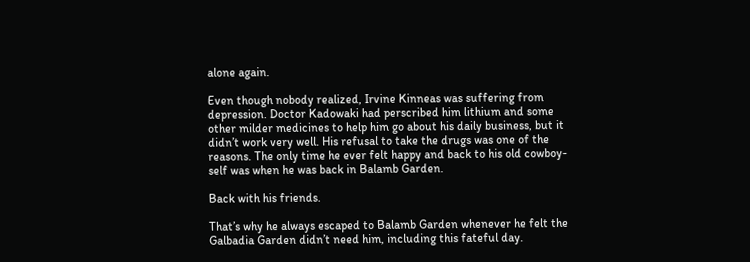alone again.

Even though nobody realized, Irvine Kinneas was suffering from depression. Doctor Kadowaki had perscribed him lithium and some other milder medicines to help him go about his daily business, but it didn’t work very well. His refusal to take the drugs was one of the reasons. The only time he ever felt happy and back to his old cowboy-self was when he was back in Balamb Garden.

Back with his friends.

That’s why he always escaped to Balamb Garden whenever he felt the Galbadia Garden didn’t need him, including this fateful day.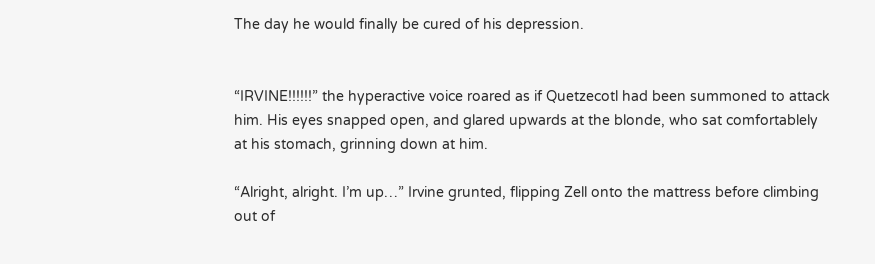The day he would finally be cured of his depression.


“IRVINE!!!!!!” the hyperactive voice roared as if Quetzecotl had been summoned to attack him. His eyes snapped open, and glared upwards at the blonde, who sat comfortablely at his stomach, grinning down at him.

“Alright, alright. I’m up…” Irvine grunted, flipping Zell onto the mattress before climbing out of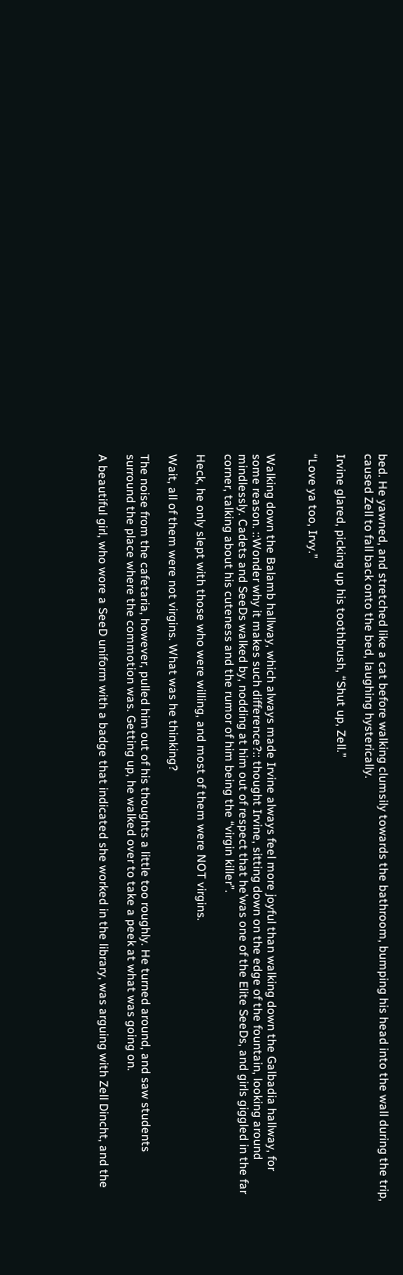bed. He yawned, and stretched like a cat before walking clumsily towards the bathroom, bumping his head into the wall during the trip, caused Zell to fall back onto the bed, laughing hysterically.

Irvine glared, picking up his toothbrush, “Shut up, Zell.”

“Love ya too, Irvy.”


Walking down the Balamb hallway, which always made Irvine always feel more joyful than walking down the Galbadia hallway, for some reason. ::Wonder why it makes such difference?:: thought Irvine, sitting down on the edge of the fountain, looking around mindlessly. Cadets and SeeDs walked by, nodding at him out of respect that he’was one of the Elite SeeDs, and girls giggled in the far corner, talking about his cuteness and the rumor of him being the “virgin killer”.

Heck, he only slept with those who were willing, and most of them were NOT virgins.

Wait, all of them were not virgins. What was he thinking?

The noise from the cafetaria, however, pulled him out of his thoughts a little too roughly. He turned around, and saw students surround the place where the commotion was. Getting up, he walked over to take a peek at what was going on.

A beautiful girl, who wore a SeeD uniform with a badge that indicated she worked in the library, was arguing with Zell Dincht, and the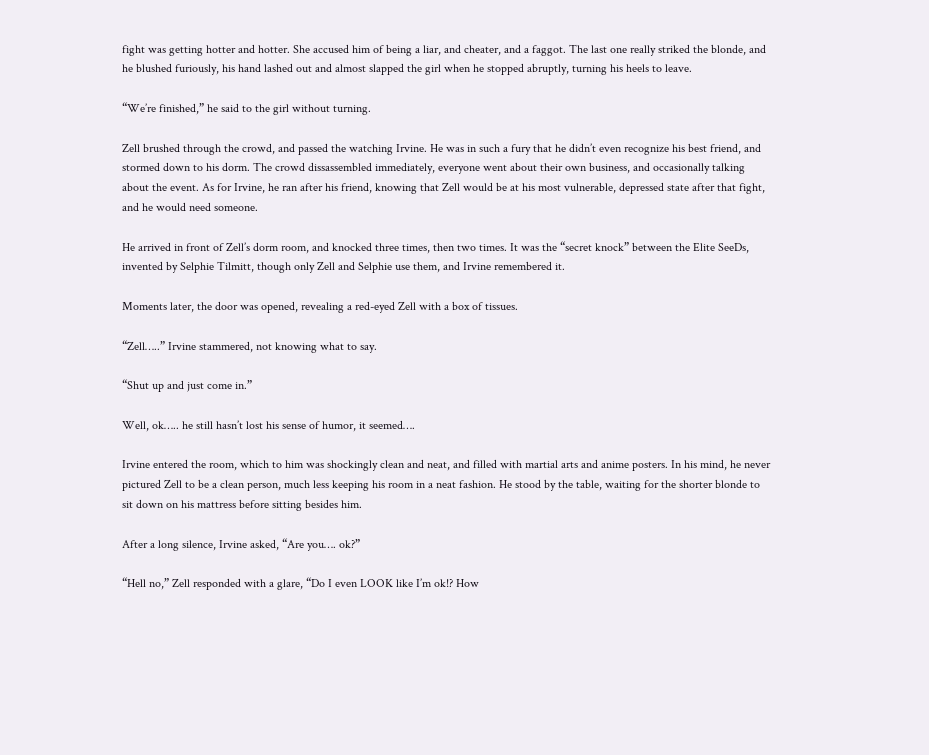fight was getting hotter and hotter. She accused him of being a liar, and cheater, and a faggot. The last one really striked the blonde, and he blushed furiously, his hand lashed out and almost slapped the girl when he stopped abruptly, turning his heels to leave.

“We’re finished,” he said to the girl without turning.

Zell brushed through the crowd, and passed the watching Irvine. He was in such a fury that he didn’t even recognize his best friend, and stormed down to his dorm. The crowd dissassembled immediately, everyone went about their own business, and occasionally talking about the event. As for Irvine, he ran after his friend, knowing that Zell would be at his most vulnerable, depressed state after that fight, and he would need someone.

He arrived in front of Zell’s dorm room, and knocked three times, then two times. It was the “secret knock” between the Elite SeeDs, invented by Selphie Tilmitt, though only Zell and Selphie use them, and Irvine remembered it.

Moments later, the door was opened, revealing a red-eyed Zell with a box of tissues.

“Zell…..” Irvine stammered, not knowing what to say.

“Shut up and just come in.”

Well, ok….. he still hasn’t lost his sense of humor, it seemed….

Irvine entered the room, which to him was shockingly clean and neat, and filled with martial arts and anime posters. In his mind, he never pictured Zell to be a clean person, much less keeping his room in a neat fashion. He stood by the table, waiting for the shorter blonde to sit down on his mattress before sitting besides him.

After a long silence, Irvine asked, “Are you…. ok?”

“Hell no,” Zell responded with a glare, “Do I even LOOK like I’m ok!? How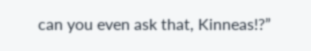can you even ask that, Kinneas!?”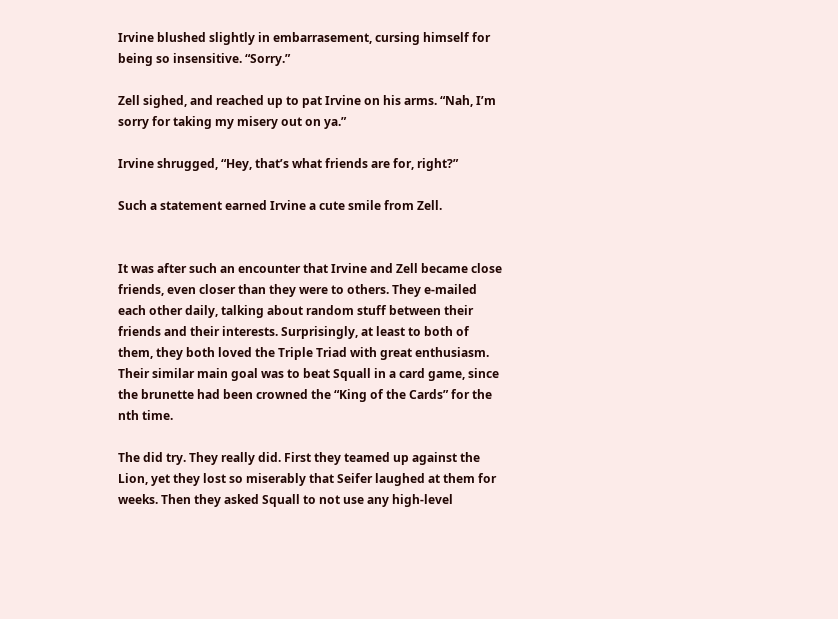Irvine blushed slightly in embarrasement, cursing himself for being so insensitive. “Sorry.”

Zell sighed, and reached up to pat Irvine on his arms. “Nah, I’m sorry for taking my misery out on ya.”

Irvine shrugged, “Hey, that’s what friends are for, right?”

Such a statement earned Irvine a cute smile from Zell.


It was after such an encounter that Irvine and Zell became close friends, even closer than they were to others. They e-mailed each other daily, talking about random stuff between their friends and their interests. Surprisingly, at least to both of them, they both loved the Triple Triad with great enthusiasm. Their similar main goal was to beat Squall in a card game, since the brunette had been crowned the “King of the Cards” for the nth time.

The did try. They really did. First they teamed up against the Lion, yet they lost so miserably that Seifer laughed at them for weeks. Then they asked Squall to not use any high-level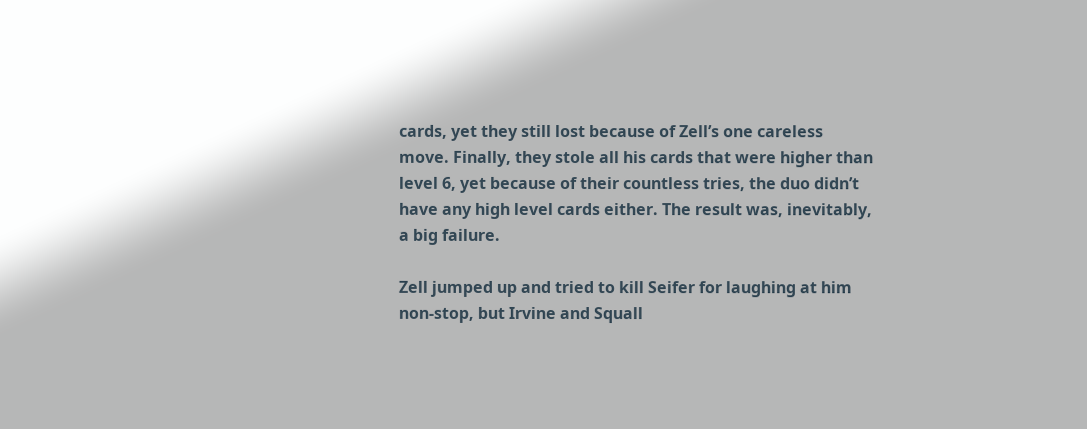cards, yet they still lost because of Zell’s one careless move. Finally, they stole all his cards that were higher than level 6, yet because of their countless tries, the duo didn’t have any high level cards either. The result was, inevitably, a big failure.

Zell jumped up and tried to kill Seifer for laughing at him non-stop, but Irvine and Squall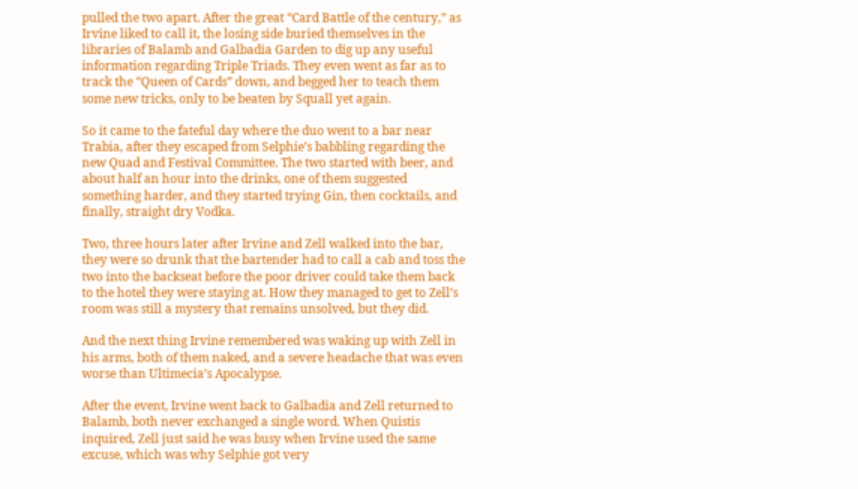pulled the two apart. After the great “Card Battle of the century,” as Irvine liked to call it, the losing side buried themselves in the libraries of Balamb and Galbadia Garden to dig up any useful information regarding Triple Triads. They even went as far as to track the “Queen of Cards” down, and begged her to teach them some new tricks, only to be beaten by Squall yet again.

So it came to the fateful day where the duo went to a bar near Trabia, after they escaped from Selphie’s babbling regarding the new Quad and Festival Committee. The two started with beer, and about half an hour into the drinks, one of them suggested something harder, and they started trying Gin, then cocktails, and finally, straight dry Vodka.

Two, three hours later after Irvine and Zell walked into the bar, they were so drunk that the bartender had to call a cab and toss the two into the backseat before the poor driver could take them back to the hotel they were staying at. How they managed to get to Zell’s room was still a mystery that remains unsolved, but they did.

And the next thing Irvine remembered was waking up with Zell in his arms, both of them naked, and a severe headache that was even worse than Ultimecia’s Apocalypse.

After the event, Irvine went back to Galbadia and Zell returned to Balamb, both never exchanged a single word. When Quistis inquired, Zell just said he was busy when Irvine used the same excuse, which was why Selphie got very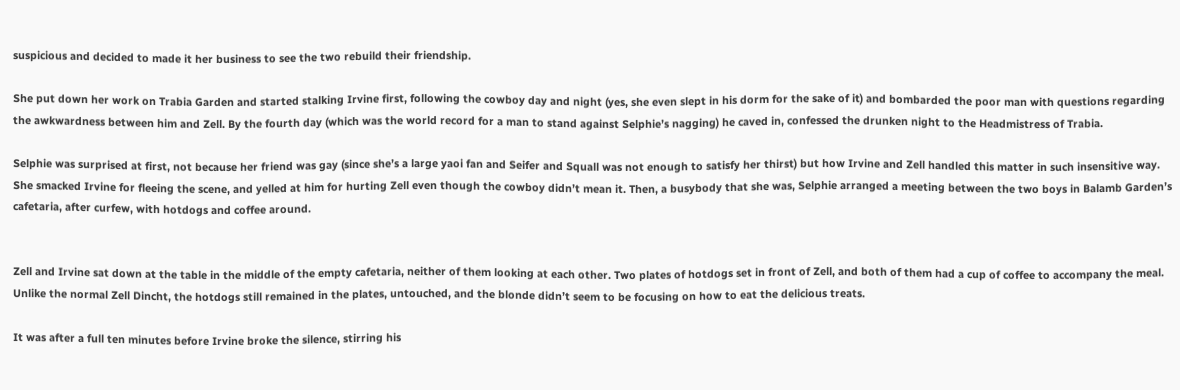suspicious and decided to made it her business to see the two rebuild their friendship.

She put down her work on Trabia Garden and started stalking Irvine first, following the cowboy day and night (yes, she even slept in his dorm for the sake of it) and bombarded the poor man with questions regarding the awkwardness between him and Zell. By the fourth day (which was the world record for a man to stand against Selphie’s nagging) he caved in, confessed the drunken night to the Headmistress of Trabia.

Selphie was surprised at first, not because her friend was gay (since she’s a large yaoi fan and Seifer and Squall was not enough to satisfy her thirst) but how Irvine and Zell handled this matter in such insensitive way. She smacked Irvine for fleeing the scene, and yelled at him for hurting Zell even though the cowboy didn’t mean it. Then, a busybody that she was, Selphie arranged a meeting between the two boys in Balamb Garden’s cafetaria, after curfew, with hotdogs and coffee around.


Zell and Irvine sat down at the table in the middle of the empty cafetaria, neither of them looking at each other. Two plates of hotdogs set in front of Zell, and both of them had a cup of coffee to accompany the meal. Unlike the normal Zell Dincht, the hotdogs still remained in the plates, untouched, and the blonde didn’t seem to be focusing on how to eat the delicious treats.

It was after a full ten minutes before Irvine broke the silence, stirring his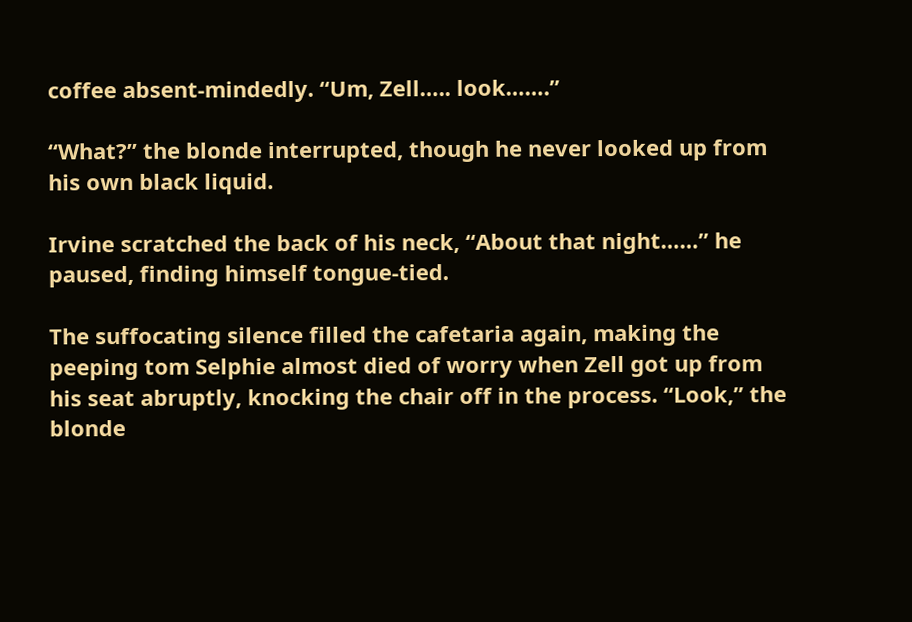coffee absent-mindedly. “Um, Zell….. look…….”

“What?” the blonde interrupted, though he never looked up from his own black liquid.

Irvine scratched the back of his neck, “About that night……” he paused, finding himself tongue-tied.

The suffocating silence filled the cafetaria again, making the peeping tom Selphie almost died of worry when Zell got up from his seat abruptly, knocking the chair off in the process. “Look,” the blonde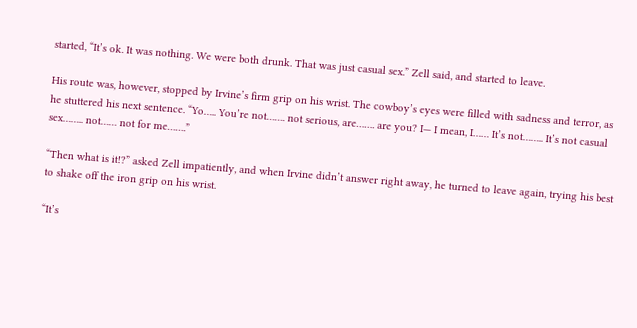started, “It’s ok. It was nothing. We were both drunk. That was just casual sex.” Zell said, and started to leave.

His route was, however, stopped by Irvine’s firm grip on his wrist. The cowboy’s eyes were filled with sadness and terror, as he stuttered his next sentence. “Yo….. You’re not……. not serious, are……. are you? I— I mean, I…… It’s not…….. It’s not casual sex…….. not…… not for me…….”

“Then what is it!?” asked Zell impatiently, and when Irvine didn’t answer right away, he turned to leave again, trying his best to shake off the iron grip on his wrist.

“It’s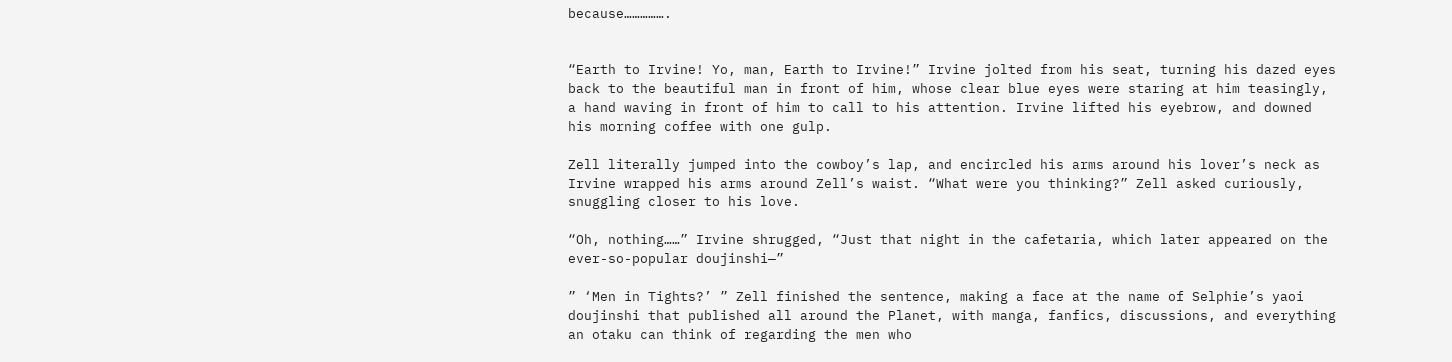because…………….


“Earth to Irvine! Yo, man, Earth to Irvine!” Irvine jolted from his seat, turning his dazed eyes back to the beautiful man in front of him, whose clear blue eyes were staring at him teasingly, a hand waving in front of him to call to his attention. Irvine lifted his eyebrow, and downed his morning coffee with one gulp.

Zell literally jumped into the cowboy’s lap, and encircled his arms around his lover’s neck as Irvine wrapped his arms around Zell’s waist. “What were you thinking?” Zell asked curiously, snuggling closer to his love.

“Oh, nothing……” Irvine shrugged, “Just that night in the cafetaria, which later appeared on the ever-so-popular doujinshi—”

” ‘Men in Tights?’ ” Zell finished the sentence, making a face at the name of Selphie’s yaoi doujinshi that published all around the Planet, with manga, fanfics, discussions, and everything an otaku can think of regarding the men who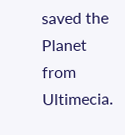saved the Planet from Ultimecia.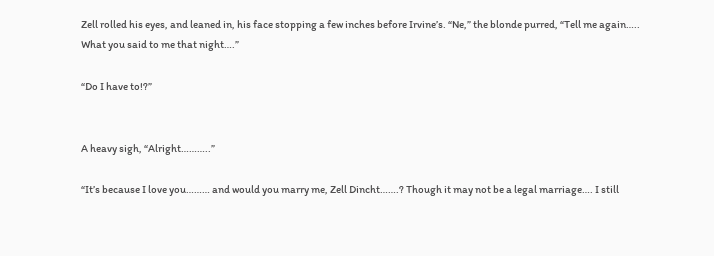Zell rolled his eyes, and leaned in, his face stopping a few inches before Irvine’s. “Ne,” the blonde purred, “Tell me again….. What you said to me that night….”

“Do I have to!?”


A heavy sigh, “Alright………..”

“It’s because I love you……… and would you marry me, Zell Dincht…….? Though it may not be a legal marriage…. I still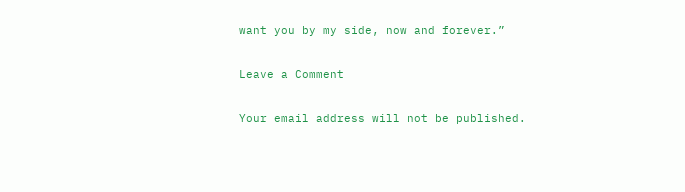want you by my side, now and forever.”

Leave a Comment

Your email address will not be published.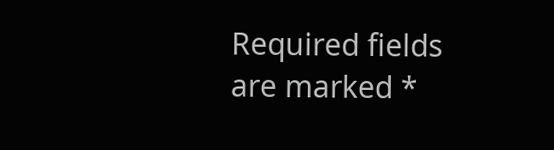Required fields are marked *